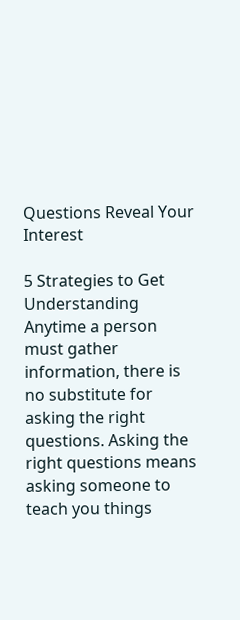Questions Reveal Your Interest

5 Strategies to Get Understanding Anytime a person must gather information, there is no substitute for asking the right questions. Asking the right questions means asking someone to teach you things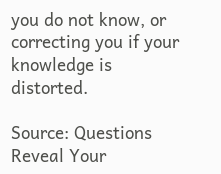you do not know, or correcting you if your knowledge is distorted.

Source: Questions Reveal Your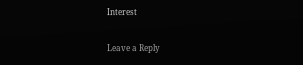Interest

Leave a Reply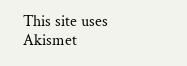This site uses Akismet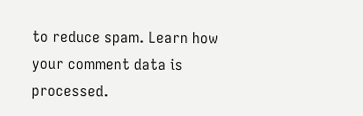to reduce spam. Learn how your comment data is processed.